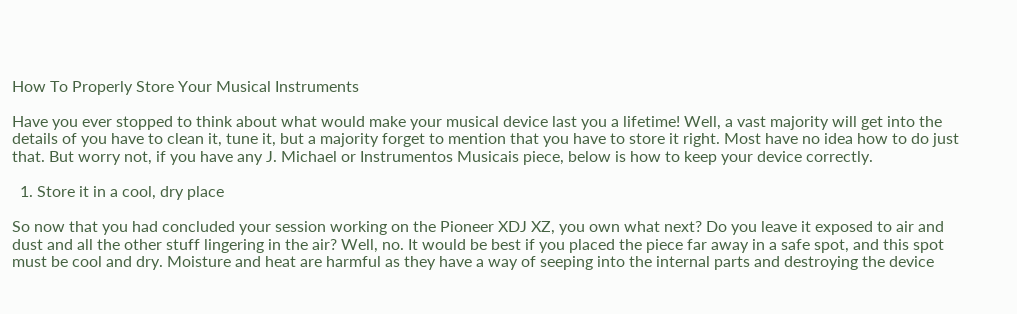How To Properly Store Your Musical Instruments

Have you ever stopped to think about what would make your musical device last you a lifetime! Well, a vast majority will get into the details of you have to clean it, tune it, but a majority forget to mention that you have to store it right. Most have no idea how to do just that. But worry not, if you have any J. Michael or Instrumentos Musicais piece, below is how to keep your device correctly.

  1. Store it in a cool, dry place

So now that you had concluded your session working on the Pioneer XDJ XZ, you own what next? Do you leave it exposed to air and dust and all the other stuff lingering in the air? Well, no. It would be best if you placed the piece far away in a safe spot, and this spot must be cool and dry. Moisture and heat are harmful as they have a way of seeping into the internal parts and destroying the device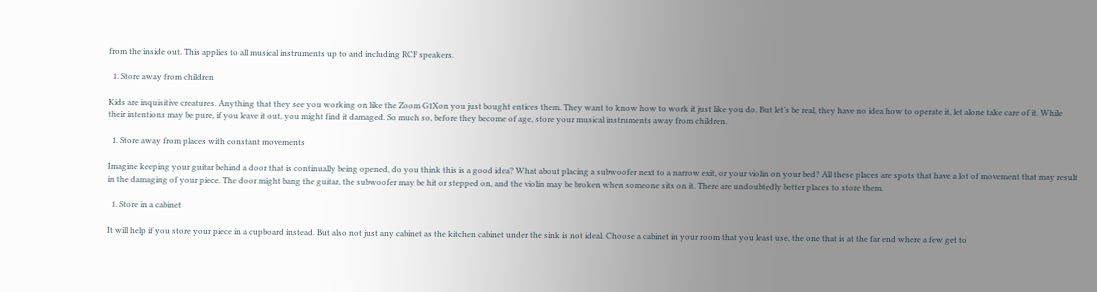from the inside out. This applies to all musical instruments up to and including RCF speakers.

  1. Store away from children

Kids are inquisitive creatures. Anything that they see you working on like the Zoom G1Xon you just bought entices them. They want to know how to work it just like you do. But let’s be real, they have no idea how to operate it, let alone take care of it. While their intentions may be pure, if you leave it out, you might find it damaged. So much so, before they become of age, store your musical instruments away from children.

  1. Store away from places with constant movements

Imagine keeping your guitar behind a door that is continually being opened, do you think this is a good idea? What about placing a subwoofer next to a narrow exit, or your violin on your bed? All these places are spots that have a lot of movement that may result in the damaging of your piece. The door might bang the guitar, the subwoofer may be hit or stepped on, and the violin may be broken when someone sits on it. There are undoubtedly better places to store them.

  1. Store in a cabinet

It will help if you store your piece in a cupboard instead. But also not just any cabinet as the kitchen cabinet under the sink is not ideal. Choose a cabinet in your room that you least use, the one that is at the far end where a few get to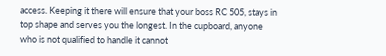access. Keeping it there will ensure that your boss RC 505, stays in top shape and serves you the longest. In the cupboard, anyone who is not qualified to handle it cannot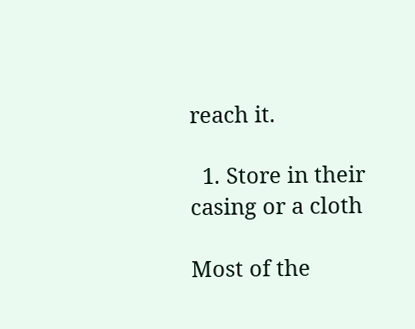reach it.

  1. Store in their casing or a cloth

Most of the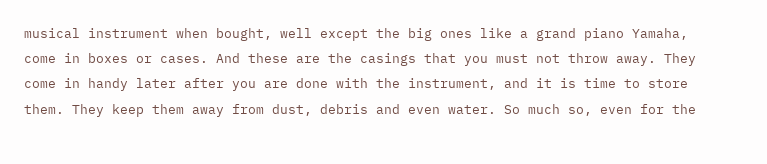musical instrument when bought, well except the big ones like a grand piano Yamaha, come in boxes or cases. And these are the casings that you must not throw away. They come in handy later after you are done with the instrument, and it is time to store them. They keep them away from dust, debris and even water. So much so, even for the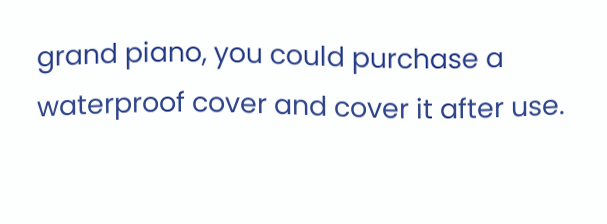grand piano, you could purchase a waterproof cover and cover it after use.